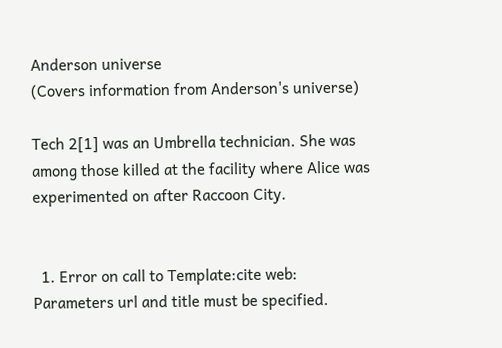Anderson universe
(Covers information from Anderson's universe)

Tech 2[1] was an Umbrella technician. She was among those killed at the facility where Alice was experimented on after Raccoon City.


  1. Error on call to Template:cite web: Parameters url and title must be specified.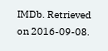IMDb. Retrieved on 2016-09-08.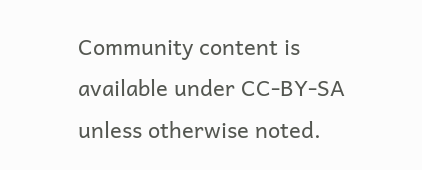Community content is available under CC-BY-SA unless otherwise noted.